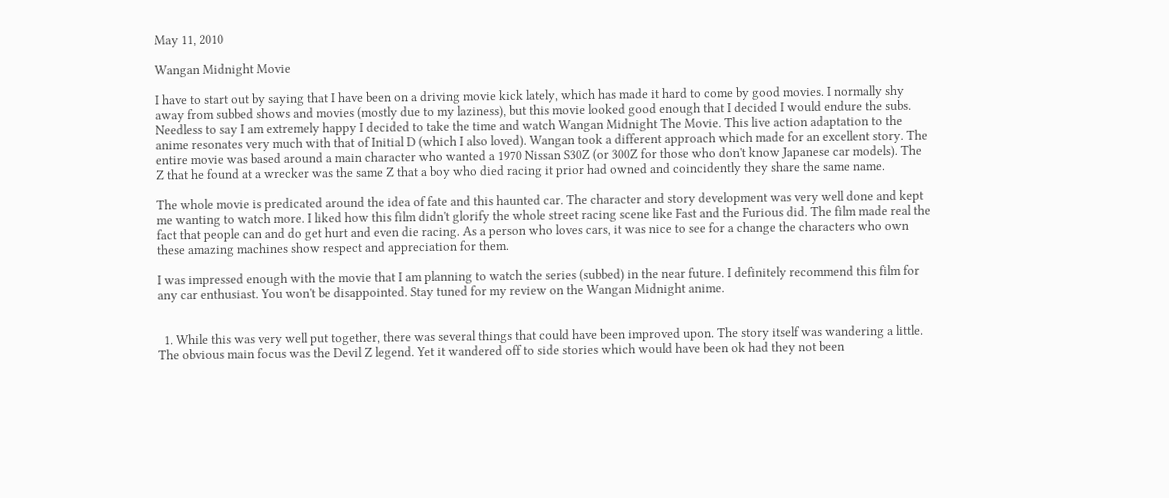May 11, 2010

Wangan Midnight Movie

I have to start out by saying that I have been on a driving movie kick lately, which has made it hard to come by good movies. I normally shy away from subbed shows and movies (mostly due to my laziness), but this movie looked good enough that I decided I would endure the subs. Needless to say I am extremely happy I decided to take the time and watch Wangan Midnight The Movie. This live action adaptation to the anime resonates very much with that of Initial D (which I also loved). Wangan took a different approach which made for an excellent story. The entire movie was based around a main character who wanted a 1970 Nissan S30Z (or 300Z for those who don't know Japanese car models). The Z that he found at a wrecker was the same Z that a boy who died racing it prior had owned and coincidently they share the same name.

The whole movie is predicated around the idea of fate and this haunted car. The character and story development was very well done and kept me wanting to watch more. I liked how this film didn't glorify the whole street racing scene like Fast and the Furious did. The film made real the fact that people can and do get hurt and even die racing. As a person who loves cars, it was nice to see for a change the characters who own these amazing machines show respect and appreciation for them.

I was impressed enough with the movie that I am planning to watch the series (subbed) in the near future. I definitely recommend this film for any car enthusiast. You won't be disappointed. Stay tuned for my review on the Wangan Midnight anime.


  1. While this was very well put together, there was several things that could have been improved upon. The story itself was wandering a little. The obvious main focus was the Devil Z legend. Yet it wandered off to side stories which would have been ok had they not been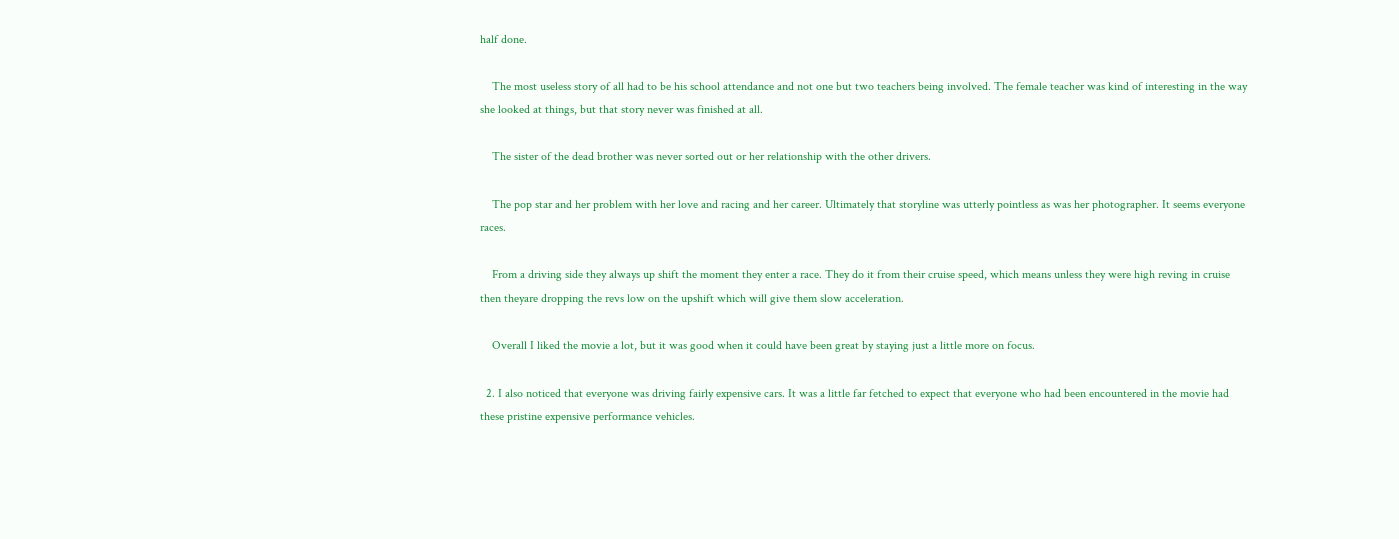half done.

    The most useless story of all had to be his school attendance and not one but two teachers being involved. The female teacher was kind of interesting in the way she looked at things, but that story never was finished at all.

    The sister of the dead brother was never sorted out or her relationship with the other drivers.

    The pop star and her problem with her love and racing and her career. Ultimately that storyline was utterly pointless as was her photographer. It seems everyone races.

    From a driving side they always up shift the moment they enter a race. They do it from their cruise speed, which means unless they were high reving in cruise then theyare dropping the revs low on the upshift which will give them slow acceleration.

    Overall I liked the movie a lot, but it was good when it could have been great by staying just a little more on focus.

  2. I also noticed that everyone was driving fairly expensive cars. It was a little far fetched to expect that everyone who had been encountered in the movie had these pristine expensive performance vehicles.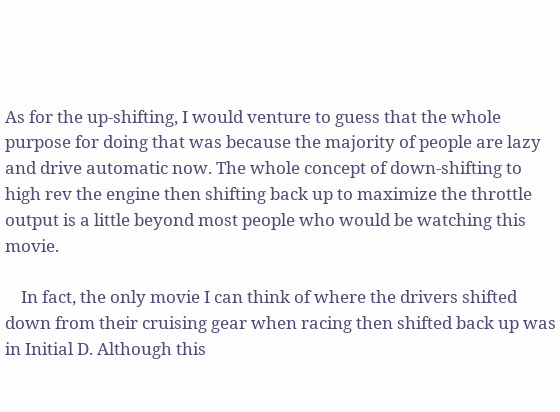As for the up-shifting, I would venture to guess that the whole purpose for doing that was because the majority of people are lazy and drive automatic now. The whole concept of down-shifting to high rev the engine then shifting back up to maximize the throttle output is a little beyond most people who would be watching this movie.

    In fact, the only movie I can think of where the drivers shifted down from their cruising gear when racing then shifted back up was in Initial D. Although this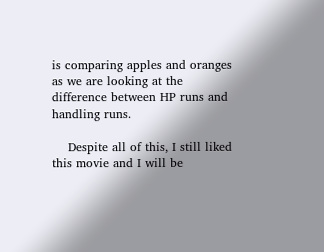is comparing apples and oranges as we are looking at the difference between HP runs and handling runs.

    Despite all of this, I still liked this movie and I will be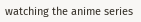watching the anime series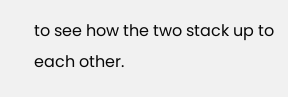to see how the two stack up to each other.